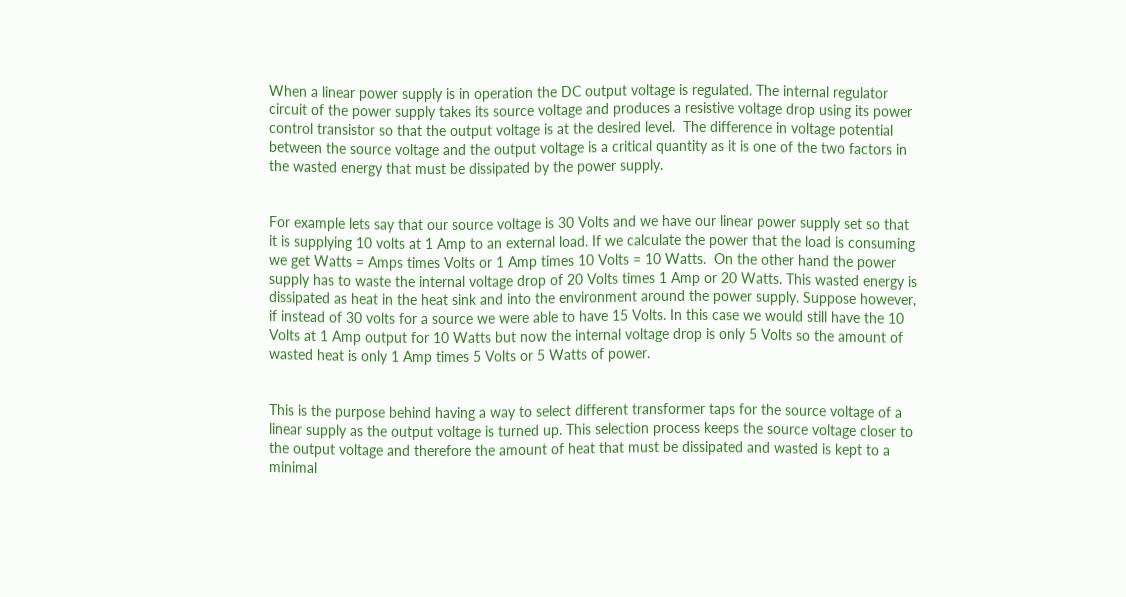When a linear power supply is in operation the DC output voltage is regulated. The internal regulator circuit of the power supply takes its source voltage and produces a resistive voltage drop using its power control transistor so that the output voltage is at the desired level.  The difference in voltage potential between the source voltage and the output voltage is a critical quantity as it is one of the two factors in the wasted energy that must be dissipated by the power supply.


For example lets say that our source voltage is 30 Volts and we have our linear power supply set so that it is supplying 10 volts at 1 Amp to an external load. If we calculate the power that the load is consuming we get Watts = Amps times Volts or 1 Amp times 10 Volts = 10 Watts.  On the other hand the power supply has to waste the internal voltage drop of 20 Volts times 1 Amp or 20 Watts. This wasted energy is dissipated as heat in the heat sink and into the environment around the power supply. Suppose however, if instead of 30 volts for a source we were able to have 15 Volts. In this case we would still have the 10 Volts at 1 Amp output for 10 Watts but now the internal voltage drop is only 5 Volts so the amount of wasted heat is only 1 Amp times 5 Volts or 5 Watts of power.


This is the purpose behind having a way to select different transformer taps for the source voltage of a linear supply as the output voltage is turned up. This selection process keeps the source voltage closer to the output voltage and therefore the amount of heat that must be dissipated and wasted is kept to a minimal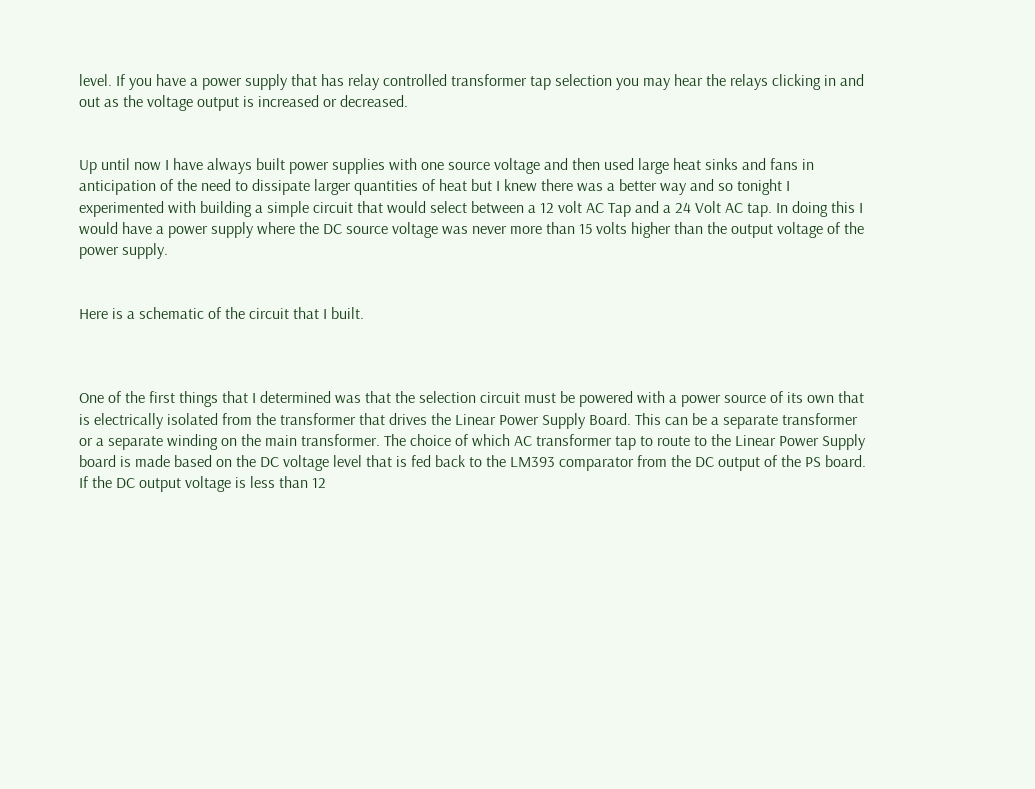level. If you have a power supply that has relay controlled transformer tap selection you may hear the relays clicking in and out as the voltage output is increased or decreased.


Up until now I have always built power supplies with one source voltage and then used large heat sinks and fans in anticipation of the need to dissipate larger quantities of heat but I knew there was a better way and so tonight I experimented with building a simple circuit that would select between a 12 volt AC Tap and a 24 Volt AC tap. In doing this I would have a power supply where the DC source voltage was never more than 15 volts higher than the output voltage of the power supply.


Here is a schematic of the circuit that I built.



One of the first things that I determined was that the selection circuit must be powered with a power source of its own that is electrically isolated from the transformer that drives the Linear Power Supply Board. This can be a separate transformer or a separate winding on the main transformer. The choice of which AC transformer tap to route to the Linear Power Supply board is made based on the DC voltage level that is fed back to the LM393 comparator from the DC output of the PS board. If the DC output voltage is less than 12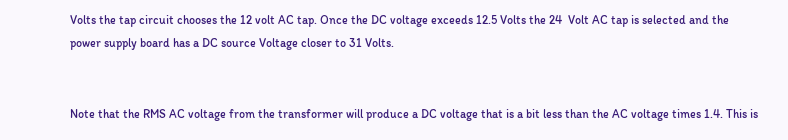Volts the tap circuit chooses the 12 volt AC tap. Once the DC voltage exceeds 12.5 Volts the 24  Volt AC tap is selected and the power supply board has a DC source Voltage closer to 31 Volts.


Note that the RMS AC voltage from the transformer will produce a DC voltage that is a bit less than the AC voltage times 1.4. This is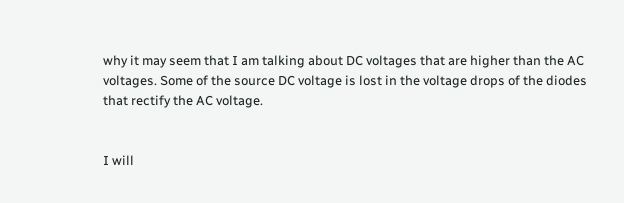why it may seem that I am talking about DC voltages that are higher than the AC voltages. Some of the source DC voltage is lost in the voltage drops of the diodes that rectify the AC voltage.


I will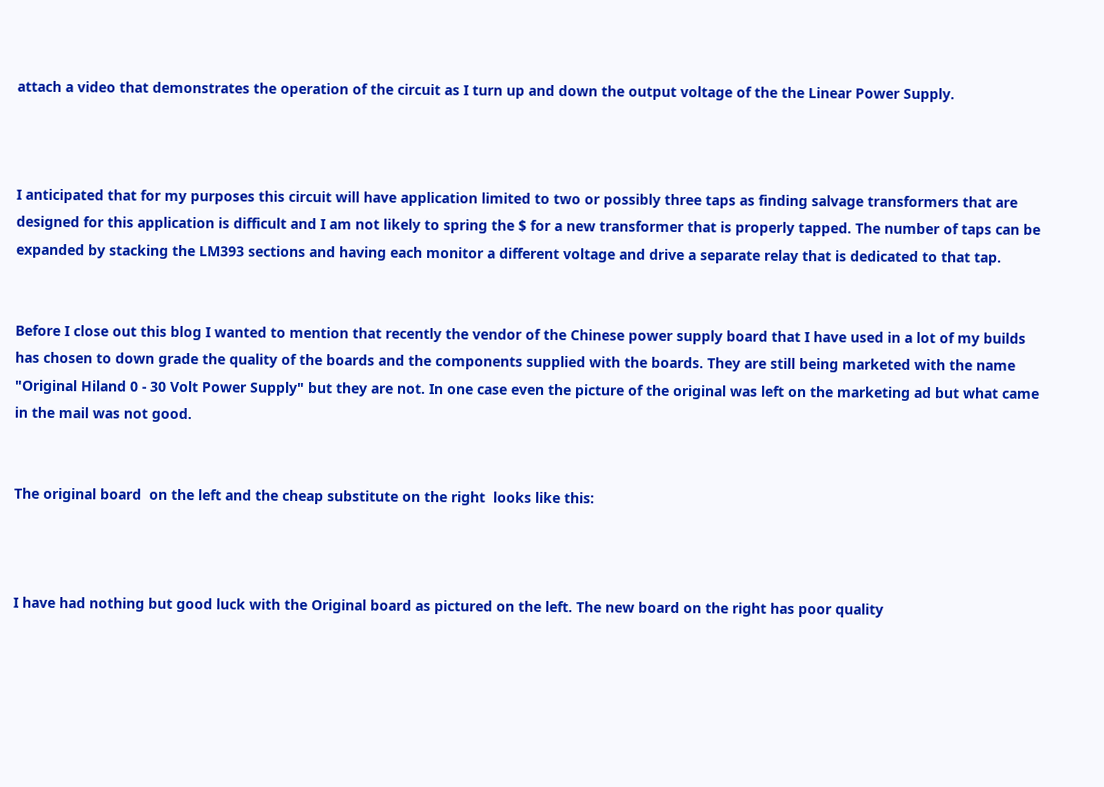attach a video that demonstrates the operation of the circuit as I turn up and down the output voltage of the the Linear Power Supply.



I anticipated that for my purposes this circuit will have application limited to two or possibly three taps as finding salvage transformers that are designed for this application is difficult and I am not likely to spring the $ for a new transformer that is properly tapped. The number of taps can be expanded by stacking the LM393 sections and having each monitor a different voltage and drive a separate relay that is dedicated to that tap.


Before I close out this blog I wanted to mention that recently the vendor of the Chinese power supply board that I have used in a lot of my builds has chosen to down grade the quality of the boards and the components supplied with the boards. They are still being marketed with the name "Original Hiland 0 - 30 Volt Power Supply" but they are not. In one case even the picture of the original was left on the marketing ad but what came in the mail was not good.


The original board  on the left and the cheap substitute on the right  looks like this:



I have had nothing but good luck with the Original board as pictured on the left. The new board on the right has poor quality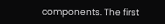components. The first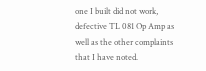one I built did not work, defective TL 081 Op Amp as well as the other complaints that I have noted.